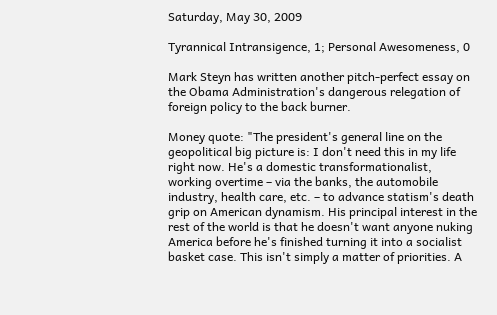Saturday, May 30, 2009

Tyrannical Intransigence, 1; Personal Awesomeness, 0

Mark Steyn has written another pitch-perfect essay on the Obama Administration's dangerous relegation of foreign policy to the back burner.

Money quote: "The president's general line on the geopolitical big picture is: I don't need this in my life right now. He's a domestic transformationalist, working overtime – via the banks, the automobile industry, health care, etc. – to advance statism's death grip on American dynamism. His principal interest in the rest of the world is that he doesn't want anyone nuking America before he's finished turning it into a socialist basket case. This isn't simply a matter of priorities. A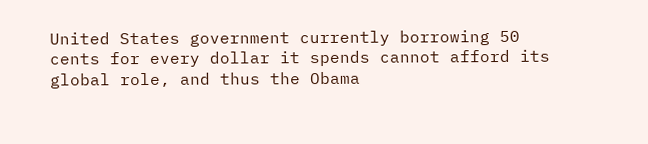United States government currently borrowing 50 cents for every dollar it spends cannot afford its global role, and thus the Obama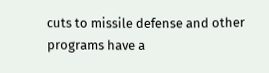cuts to missile defense and other programs have a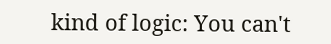kind of logic: You can't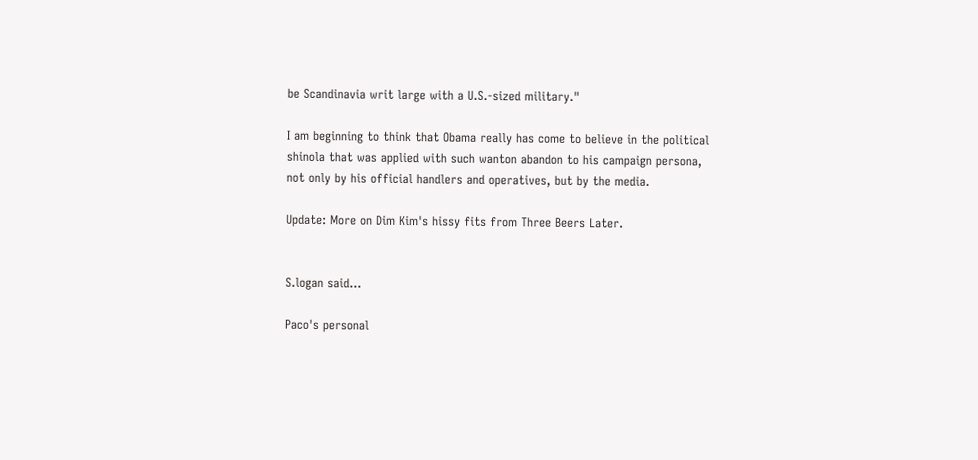be Scandinavia writ large with a U.S.-sized military."

I am beginning to think that Obama really has come to believe in the political shinola that was applied with such wanton abandon to his campaign persona, not only by his official handlers and operatives, but by the media.

Update: More on Dim Kim's hissy fits from Three Beers Later.


S.logan said...

Paco's personal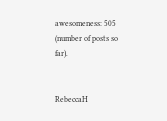awesomeness: 505 (number of posts so far).


RebeccaH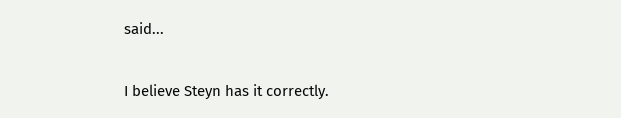said...

I believe Steyn has it correctly.